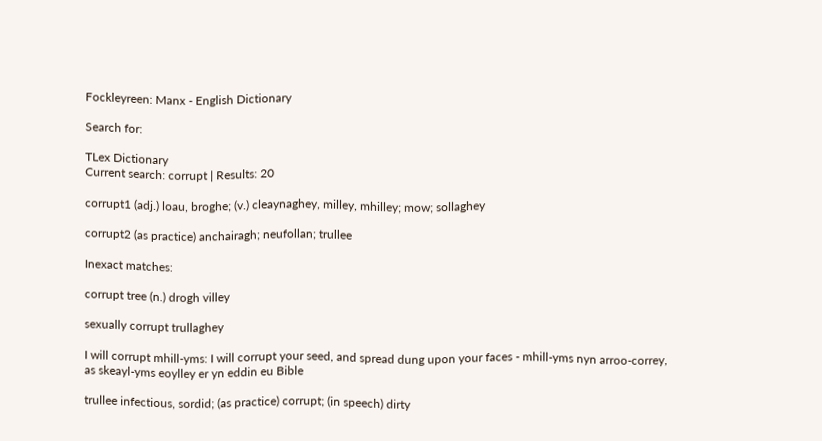Fockleyreen: Manx - English Dictionary

Search for:

TLex Dictionary
Current search: corrupt | Results: 20

corrupt1 (adj.) loau, broghe; (v.) cleaynaghey, milley, mhilley; mow; sollaghey

corrupt2 (as practice) anchairagh; neufollan; trullee

Inexact matches:

corrupt tree (n.) drogh villey

sexually corrupt trullaghey

I will corrupt mhill-yms: I will corrupt your seed, and spread dung upon your faces - mhill-yms nyn arroo-correy, as skeayl-yms eoylley er yn eddin eu Bible

trullee infectious, sordid; (as practice) corrupt; (in speech) dirty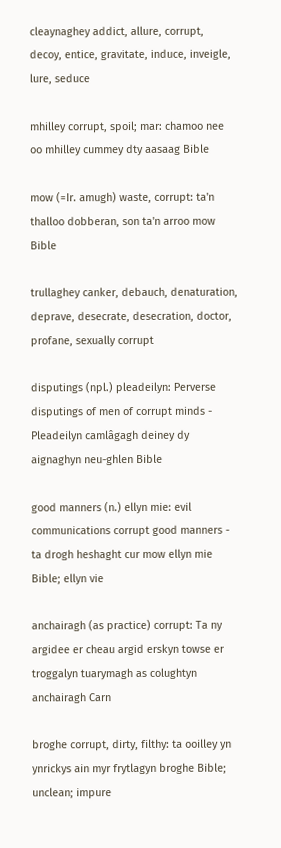cleaynaghey addict, allure, corrupt, decoy, entice, gravitate, induce, inveigle, lure, seduce

mhilley corrupt, spoil; mar: chamoo nee oo mhilley cummey dty aasaag Bible

mow (=Ir. amugh) waste, corrupt: ta'n thalloo dobberan, son ta'n arroo mow Bible

trullaghey canker, debauch, denaturation, deprave, desecrate, desecration, doctor, profane, sexually corrupt

disputings (npl.) pleadeilyn: Perverse disputings of men of corrupt minds - Pleadeilyn camlâgagh deiney dy aignaghyn neu-ghlen Bible

good manners (n.) ellyn mie: evil communications corrupt good manners - ta drogh heshaght cur mow ellyn mie Bible; ellyn vie

anchairagh (as practice) corrupt: Ta ny argidee er cheau argid erskyn towse er troggalyn tuarymagh as colughtyn anchairagh Carn

broghe corrupt, dirty, filthy: ta ooilley yn ynrickys ain myr frytlagyn broghe Bible; unclean; impure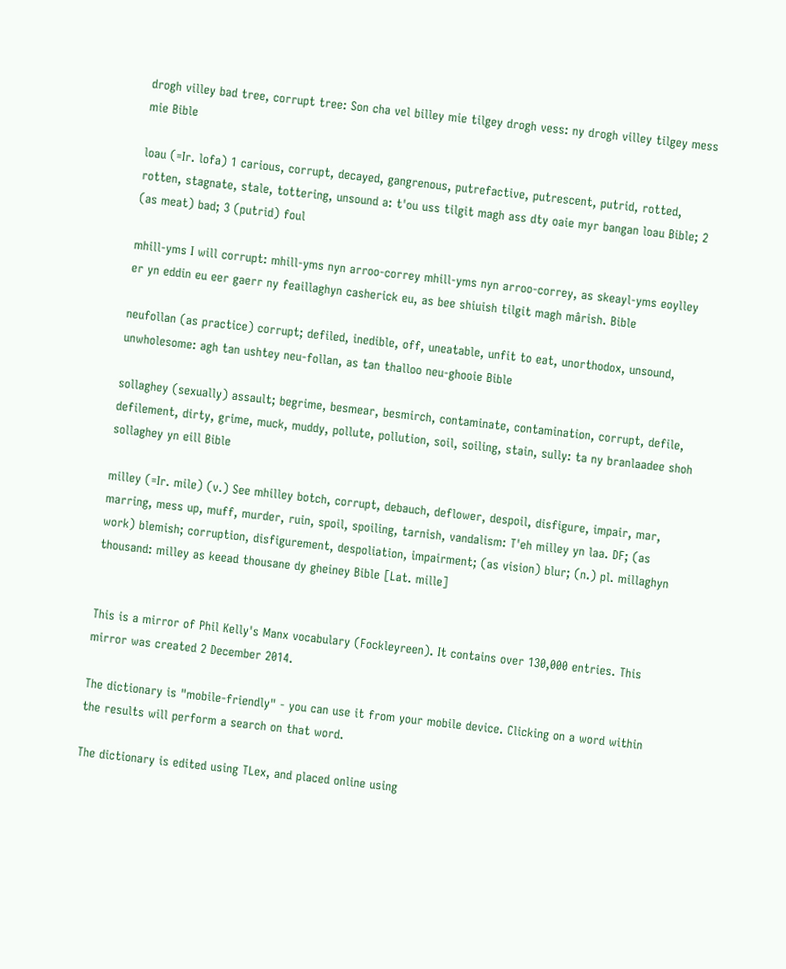drogh villey bad tree, corrupt tree: Son cha vel billey mie tilgey drogh vess: ny drogh villey tilgey mess mie Bible

loau (=Ir. lofa) 1 carious, corrupt, decayed, gangrenous, putrefactive, putrescent, putrid, rotted, rotten, stagnate, stale, tottering, unsound a: t'ou uss tilgit magh ass dty oaie myr bangan loau Bible; 2 (as meat) bad; 3 (putrid) foul

mhill-yms I will corrupt: mhill-yms nyn arroo-correy mhill-yms nyn arroo-correy, as skeayl-yms eoylley er yn eddin eu eer gaerr ny feaillaghyn casherick eu, as bee shiuish tilgit magh mârish. Bible

neufollan (as practice) corrupt; defiled, inedible, off, uneatable, unfit to eat, unorthodox, unsound, unwholesome: agh tan ushtey neu-follan, as tan thalloo neu-ghooie Bible

sollaghey (sexually) assault; begrime, besmear, besmirch, contaminate, contamination, corrupt, defile, defilement, dirty, grime, muck, muddy, pollute, pollution, soil, soiling, stain, sully: ta ny branlaadee shoh sollaghey yn eill Bible

milley (=Ir. mile) (v.) See mhilley botch, corrupt, debauch, deflower, despoil, disfigure, impair, mar, marring, mess up, muff, murder, ruin, spoil, spoiling, tarnish, vandalism: T'eh milley yn laa. DF; (as work) blemish; corruption, disfigurement, despoliation, impairment; (as vision) blur; (n.) pl. millaghyn thousand: milley as keead thousane dy gheiney Bible [Lat. mille]


This is a mirror of Phil Kelly's Manx vocabulary (Fockleyreen). It contains over 130,000 entries. This mirror was created 2 December 2014.

The dictionary is "mobile-friendly" - you can use it from your mobile device. Clicking on a word within the results will perform a search on that word.

The dictionary is edited using TLex, and placed online using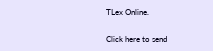TLex Online.

Click here to send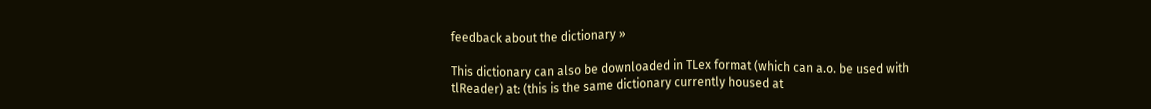feedback about the dictionary »

This dictionary can also be downloaded in TLex format (which can a.o. be used with tlReader) at: (this is the same dictionary currently housed at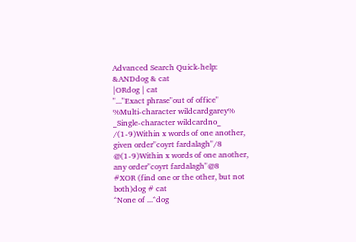Advanced Search Quick-help:
&ANDdog & cat
|ORdog | cat
"..."Exact phrase"out of office"
%Multi-character wildcardgarey%
_Single-character wildcardno_
/(1-9)Within x words of one another, given order"coyrt fardalagh"/8
@(1-9)Within x words of one another, any order"coyrt fardalagh"@8
#XOR (find one or the other, but not both)dog # cat
^None of ...^dog